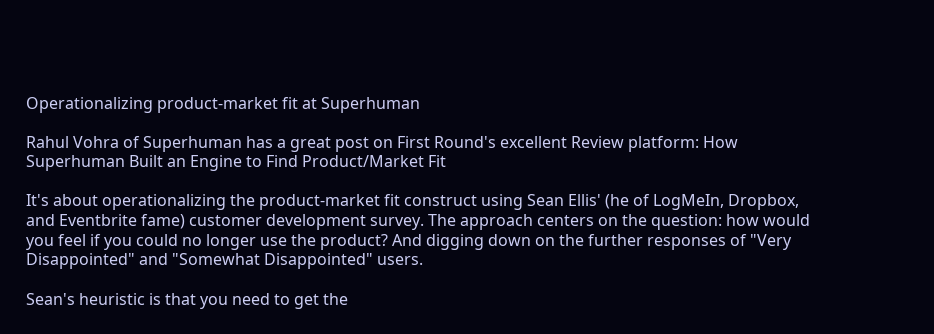Operationalizing product-market fit at Superhuman

Rahul Vohra of Superhuman has a great post on First Round's excellent Review platform: How Superhuman Built an Engine to Find Product/Market Fit

It's about operationalizing the product-market fit construct using Sean Ellis' (he of LogMeIn, Dropbox, and Eventbrite fame) customer development survey. The approach centers on the question: how would you feel if you could no longer use the product? And digging down on the further responses of "Very Disappointed" and "Somewhat Disappointed" users.

Sean's heuristic is that you need to get the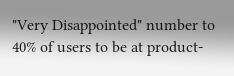"Very Disappointed" number to 40% of users to be at product-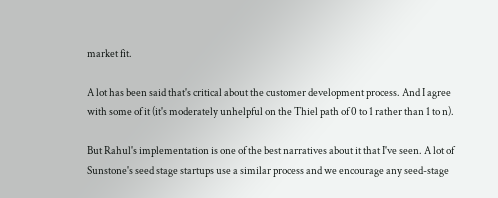market fit.

A lot has been said that's critical about the customer development process. And I agree with some of it (it's moderately unhelpful on the Thiel path of 0 to 1 rather than 1 to n).

But Rahul's implementation is one of the best narratives about it that I've seen. A lot of Sunstone's seed stage startups use a similar process and we encourage any seed-stage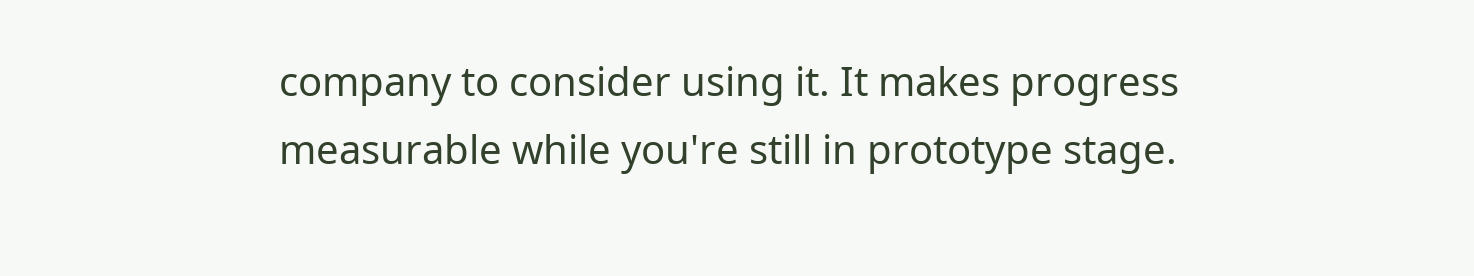company to consider using it. It makes progress measurable while you're still in prototype stage.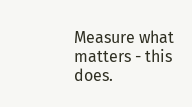Measure what matters - this does.